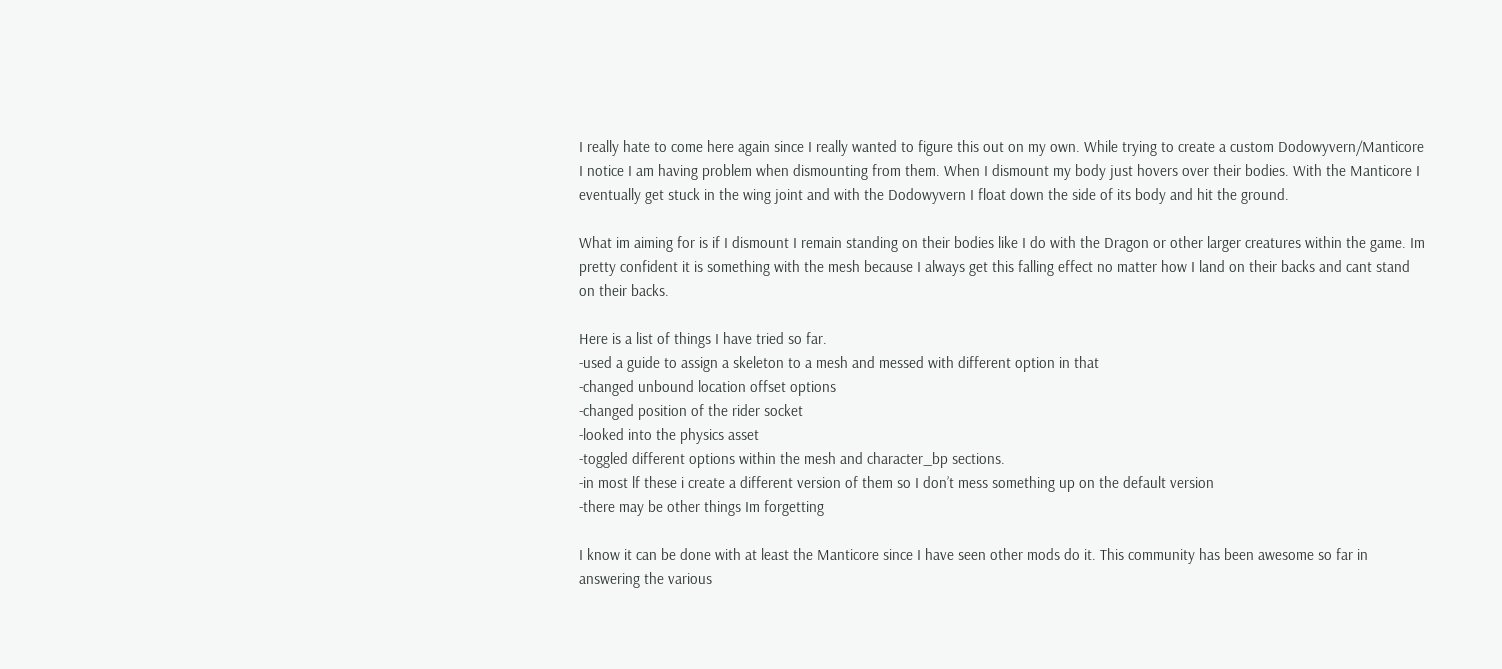I really hate to come here again since I really wanted to figure this out on my own. While trying to create a custom Dodowyvern/Manticore I notice I am having problem when dismounting from them. When I dismount my body just hovers over their bodies. With the Manticore I eventually get stuck in the wing joint and with the Dodowyvern I float down the side of its body and hit the ground.

What im aiming for is if I dismount I remain standing on their bodies like I do with the Dragon or other larger creatures within the game. Im pretty confident it is something with the mesh because I always get this falling effect no matter how I land on their backs and cant stand on their backs.

Here is a list of things I have tried so far.
-used a guide to assign a skeleton to a mesh and messed with different option in that
-changed unbound location offset options
-changed position of the rider socket
-looked into the physics asset
-toggled different options within the mesh and character_bp sections.
-in most lf these i create a different version of them so I don’t mess something up on the default version
-there may be other things Im forgetting

I know it can be done with at least the Manticore since I have seen other mods do it. This community has been awesome so far in answering the various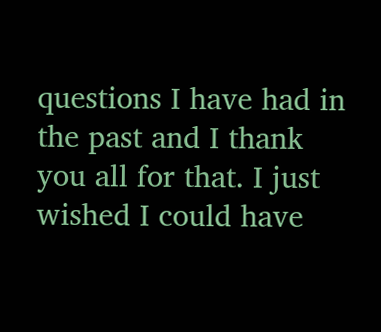questions I have had in the past and I thank you all for that. I just wished I could have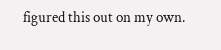figured this out on my own.